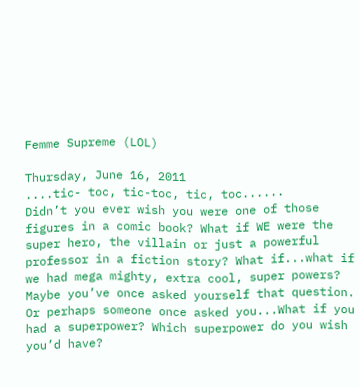Femme Supreme (LOL)

Thursday, June 16, 2011
....tic- toc, tic-toc, tic, toc......
Didn’t you ever wish you were one of those figures in a comic book? What if WE were the super hero, the villain or just a powerful professor in a fiction story? What if...what if we had mega mighty, extra cool, super powers?
Maybe you’ve once asked yourself that question. Or perhaps someone once asked you...What if you had a superpower? Which superpower do you wish you’d have?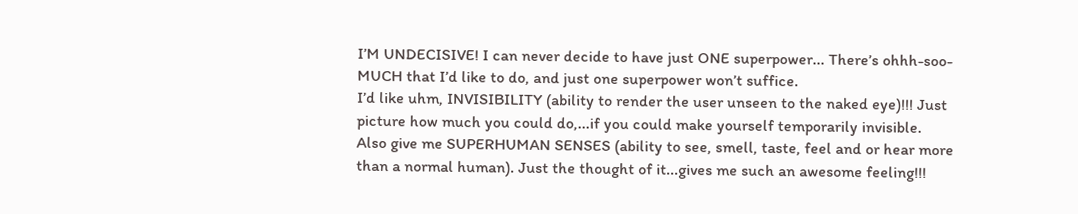I’M UNDECISIVE! I can never decide to have just ONE superpower... There’s ohhh-soo-MUCH that I’d like to do, and just one superpower won’t suffice.
I’d like uhm, INVISIBILITY (ability to render the user unseen to the naked eye)!!! Just picture how much you could do,...if you could make yourself temporarily invisible.
Also give me SUPERHUMAN SENSES (ability to see, smell, taste, feel and or hear more than a normal human). Just the thought of it...gives me such an awesome feeling!!!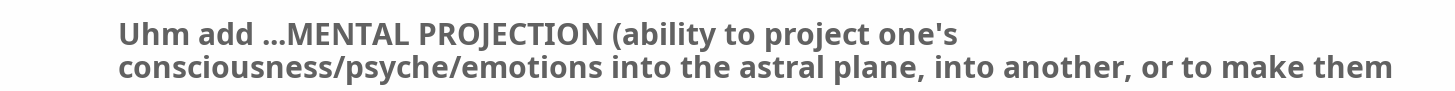Uhm add ...MENTAL PROJECTION (ability to project one's consciousness/psyche/emotions into the astral plane, into another, or to make them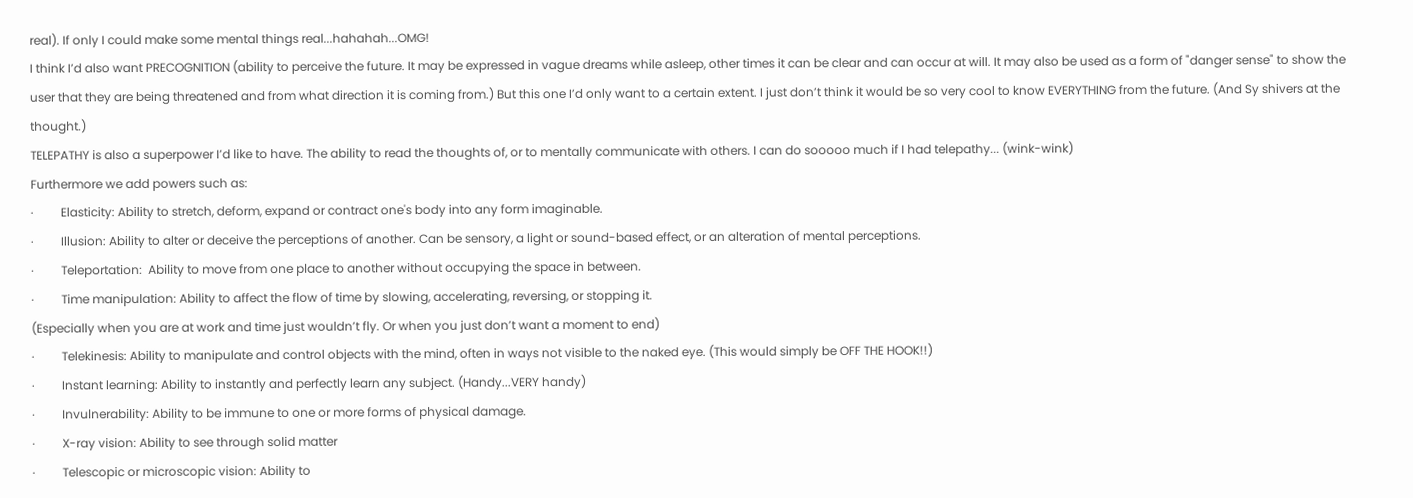real). If only I could make some mental things real...hahahah...OMG!
I think I’d also want PRECOGNITION (ability to perceive the future. It may be expressed in vague dreams while asleep, other times it can be clear and can occur at will. It may also be used as a form of "danger sense" to show the user that they are being threatened and from what direction it is coming from.) But this one I’d only want to a certain extent. I just don’t think it would be so very cool to know EVERYTHING from the future. (And Sy shivers at the thought.)
TELEPATHY is also a superpower I’d like to have. The ability to read the thoughts of, or to mentally communicate with others. I can do sooooo much if I had telepathy... (wink-wink)
Furthermore we add powers such as:
·         Elasticity: Ability to stretch, deform, expand or contract one's body into any form imaginable.
·         Illusion: Ability to alter or deceive the perceptions of another. Can be sensory, a light or sound-based effect, or an alteration of mental perceptions.
·         Teleportation:  Ability to move from one place to another without occupying the space in between.
·         Time manipulation: Ability to affect the flow of time by slowing, accelerating, reversing, or stopping it.
(Especially when you are at work and time just wouldn’t fly. Or when you just don’t want a moment to end)
·         Telekinesis: Ability to manipulate and control objects with the mind, often in ways not visible to the naked eye. (This would simply be OFF THE HOOK!!)
·         Instant learning: Ability to instantly and perfectly learn any subject. (Handy...VERY handy)
·         Invulnerability: Ability to be immune to one or more forms of physical damage.
·         X-ray vision: Ability to see through solid matter
·         Telescopic or microscopic vision: Ability to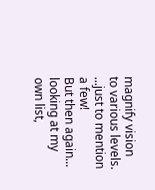magnify vision to various levels.
...just to mention a few!
But then again... looking at my own list,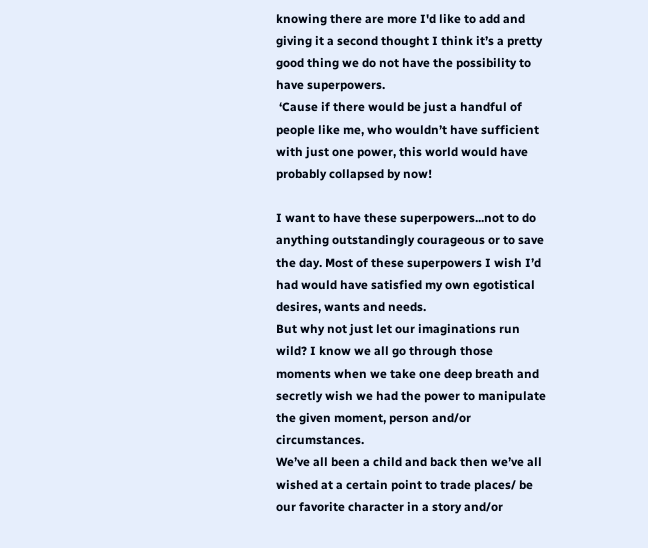knowing there are more I'd like to add and giving it a second thought I think it’s a pretty good thing we do not have the possibility to have superpowers.
 ‘Cause if there would be just a handful of people like me, who wouldn’t have sufficient with just one power, this world would have probably collapsed by now!

I want to have these superpowers...not to do anything outstandingly courageous or to save the day. Most of these superpowers I wish I’d had would have satisfied my own egotistical desires, wants and needs.
But why not just let our imaginations run wild? I know we all go through those moments when we take one deep breath and secretly wish we had the power to manipulate the given moment, person and/or circumstances.
We’ve all been a child and back then we’ve all wished at a certain point to trade places/ be our favorite character in a story and/or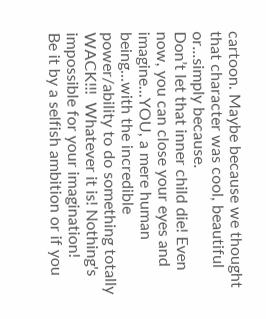cartoon. Maybe because we thought that character was cool, beautiful or...simply because.
Don’t let that inner child die! Even now, you can close your eyes and imagine...YOU, a mere human being...with the incredible power/ability to do something totally WACK!!!  Whatever it is! Nothing's impossible for your imagination!
Be it by a selfish ambition or if you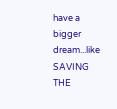have a bigger dream...like SAVING THE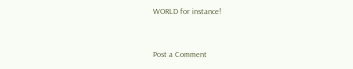WORLD for instance!


Post a Comment